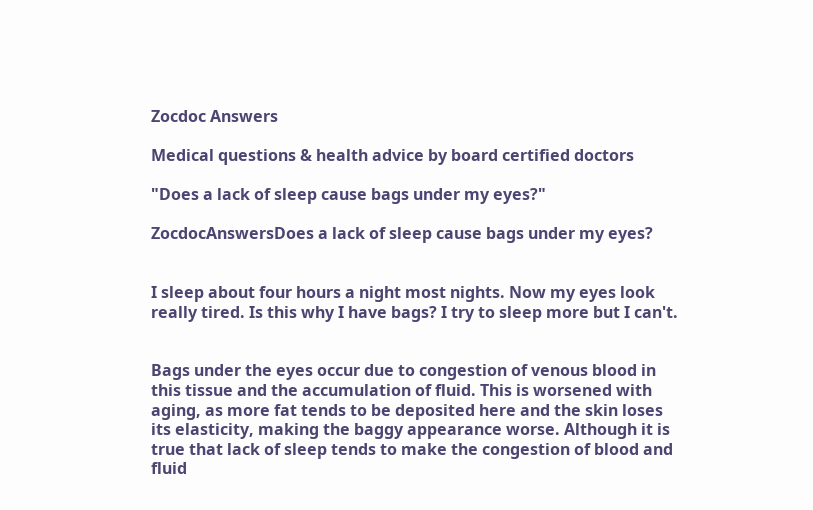Zocdoc Answers

Medical questions & health advice by board certified doctors

"Does a lack of sleep cause bags under my eyes?"

ZocdocAnswersDoes a lack of sleep cause bags under my eyes?


I sleep about four hours a night most nights. Now my eyes look really tired. Is this why I have bags? I try to sleep more but I can't.


Bags under the eyes occur due to congestion of venous blood in this tissue and the accumulation of fluid. This is worsened with aging, as more fat tends to be deposited here and the skin loses its elasticity, making the baggy appearance worse. Although it is true that lack of sleep tends to make the congestion of blood and fluid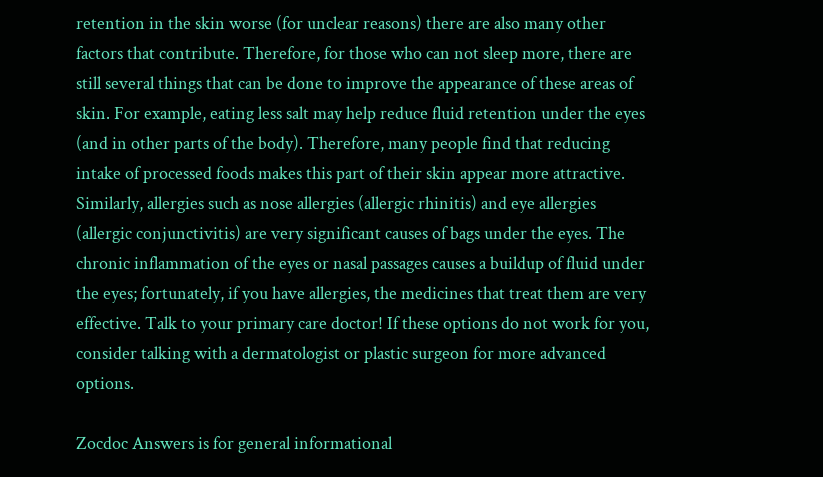retention in the skin worse (for unclear reasons) there are also many other factors that contribute. Therefore, for those who can not sleep more, there are still several things that can be done to improve the appearance of these areas of skin. For example, eating less salt may help reduce fluid retention under the eyes (and in other parts of the body). Therefore, many people find that reducing intake of processed foods makes this part of their skin appear more attractive. Similarly, allergies such as nose allergies (allergic rhinitis) and eye allergies (allergic conjunctivitis) are very significant causes of bags under the eyes. The chronic inflammation of the eyes or nasal passages causes a buildup of fluid under the eyes; fortunately, if you have allergies, the medicines that treat them are very effective. Talk to your primary care doctor! If these options do not work for you, consider talking with a dermatologist or plastic surgeon for more advanced options.

Zocdoc Answers is for general informational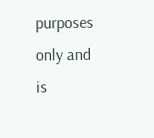purposes only and is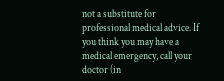not a substitute for professional medical advice. If you think you may have a medical emergency, call your doctor (in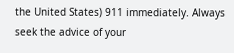the United States) 911 immediately. Always seek the advice of your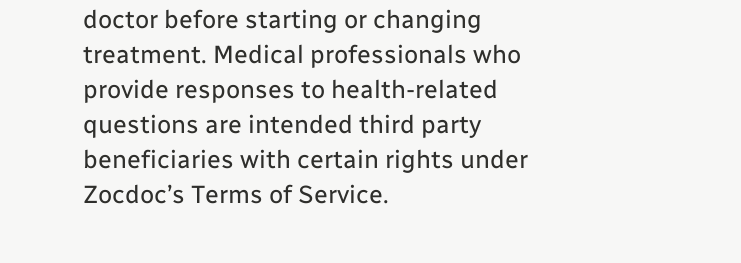doctor before starting or changing treatment. Medical professionals who provide responses to health-related questions are intended third party beneficiaries with certain rights under Zocdoc’s Terms of Service.